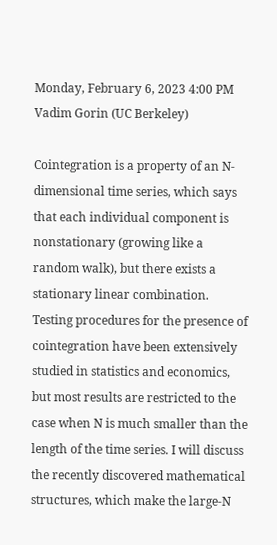Monday, February 6, 2023 4:00 PM
Vadim Gorin (UC Berkeley)

Cointegration is a property of an N-dimensional time series, which says that each individual component is nonstationary (growing like a random walk), but there exists a stationary linear combination. Testing procedures for the presence of cointegration have been extensively studied in statistics and economics, but most results are restricted to the case when N is much smaller than the length of the time series. I will discuss the recently discovered mathematical structures, which make the large-N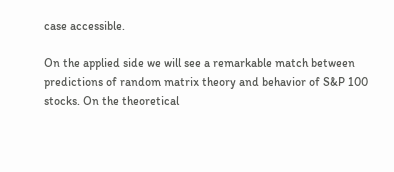case accessible.

On the applied side we will see a remarkable match between predictions of random matrix theory and behavior of S&P 100 stocks. On the theoretical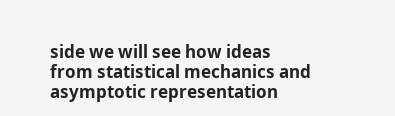side we will see how ideas from statistical mechanics and asymptotic representation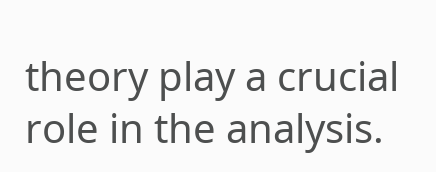theory play a crucial role in the analysis.